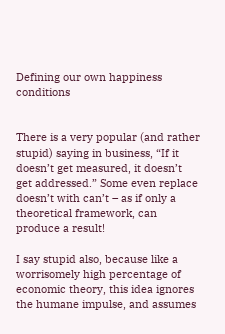Defining our own happiness conditions


There is a very popular (and rather stupid) saying in business, “If it doesn’t get measured, it doesn’t get addressed.” Some even replace doesn’t with can’t – as if only a theoretical framework, can produce a result!

I say stupid also, because like a worrisomely high percentage of economic theory, this idea ignores the humane impulse, and assumes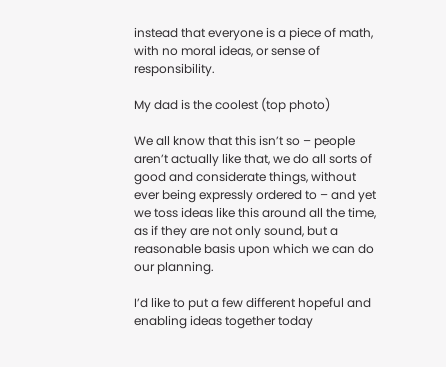instead that everyone is a piece of math, with no moral ideas, or sense of responsibility.

My dad is the coolest (top photo)

We all know that this isn’t so – people aren’t actually like that, we do all sorts of good and considerate things, without ever being expressly ordered to – and yet we toss ideas like this around all the time, as if they are not only sound, but a reasonable basis upon which we can do our planning.

I’d like to put a few different hopeful and enabling ideas together today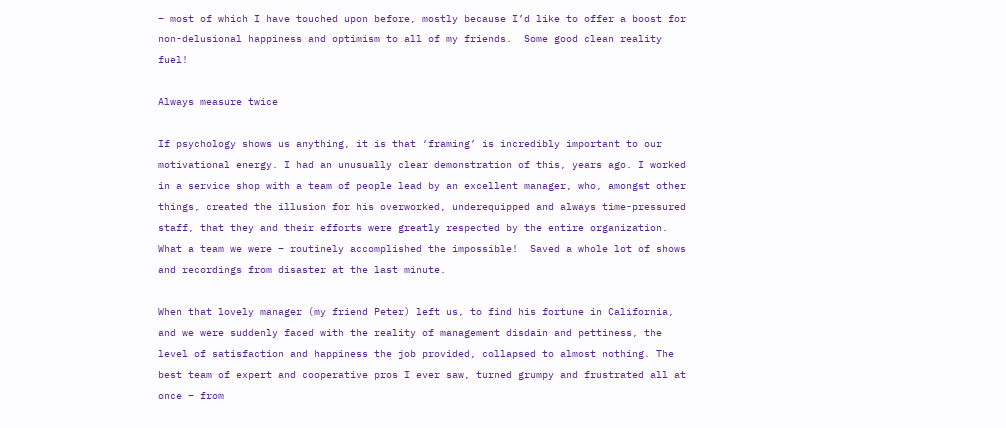– most of which I have touched upon before, mostly because I’d like to offer a boost for non-delusional happiness and optimism to all of my friends.  Some good clean reality fuel!

Always measure twice

If psychology shows us anything, it is that ‘framing’ is incredibly important to our motivational energy. I had an unusually clear demonstration of this, years ago. I worked in a service shop with a team of people lead by an excellent manager, who, amongst other things, created the illusion for his overworked, underequipped and always time-pressured staff, that they and their efforts were greatly respected by the entire organization. What a team we were – routinely accomplished the impossible!  Saved a whole lot of shows and recordings from disaster at the last minute.

When that lovely manager (my friend Peter) left us, to find his fortune in California, and we were suddenly faced with the reality of management disdain and pettiness, the level of satisfaction and happiness the job provided, collapsed to almost nothing. The best team of expert and cooperative pros I ever saw, turned grumpy and frustrated all at once – from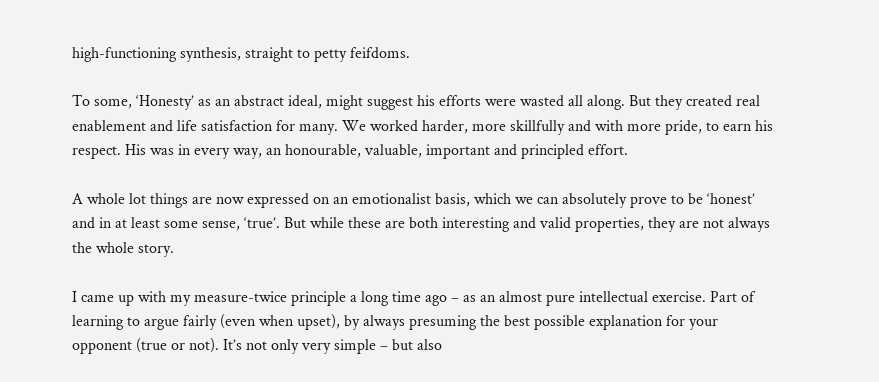high-functioning synthesis, straight to petty feifdoms.

To some, ‘Honesty’ as an abstract ideal, might suggest his efforts were wasted all along. But they created real enablement and life satisfaction for many. We worked harder, more skillfully and with more pride, to earn his respect. His was in every way, an honourable, valuable, important and principled effort.

A whole lot things are now expressed on an emotionalist basis, which we can absolutely prove to be ‘honest’ and in at least some sense, ‘true’. But while these are both interesting and valid properties, they are not always the whole story.

I came up with my measure-twice principle a long time ago – as an almost pure intellectual exercise. Part of learning to argue fairly (even when upset), by always presuming the best possible explanation for your opponent (true or not). It’s not only very simple – but also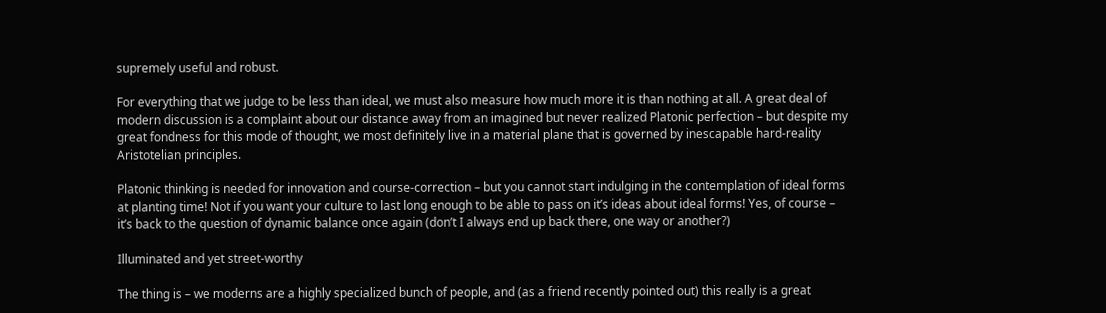supremely useful and robust.

For everything that we judge to be less than ideal, we must also measure how much more it is than nothing at all. A great deal of modern discussion is a complaint about our distance away from an imagined but never realized Platonic perfection – but despite my great fondness for this mode of thought, we most definitely live in a material plane that is governed by inescapable hard-reality Aristotelian principles.

Platonic thinking is needed for innovation and course-correction – but you cannot start indulging in the contemplation of ideal forms at planting time! Not if you want your culture to last long enough to be able to pass on it’s ideas about ideal forms! Yes, of course – it’s back to the question of dynamic balance once again (don’t I always end up back there, one way or another?)

Illuminated and yet street-worthy

The thing is – we moderns are a highly specialized bunch of people, and (as a friend recently pointed out) this really is a great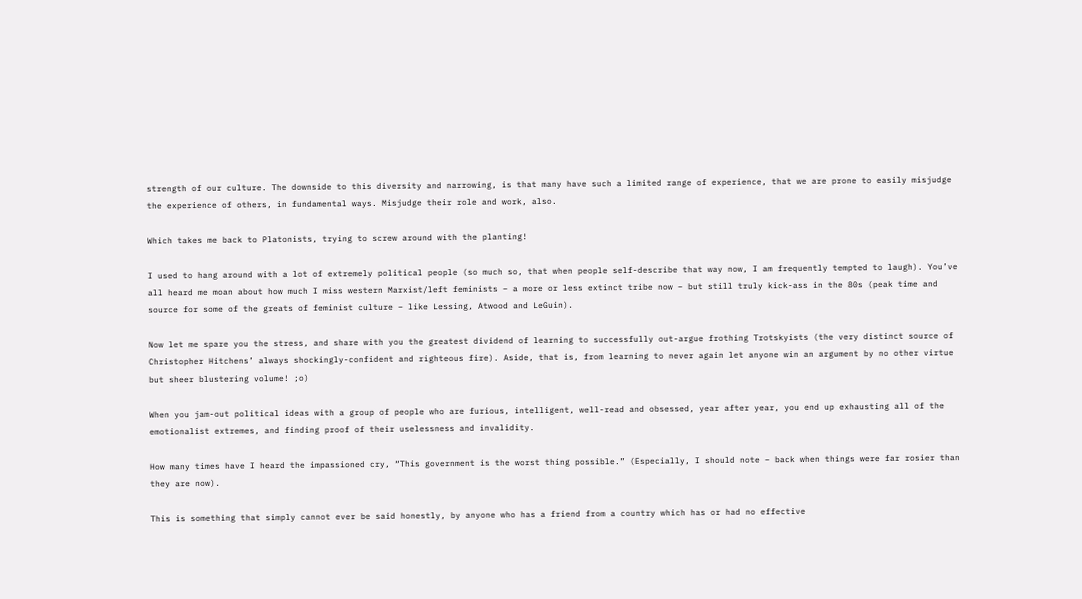strength of our culture. The downside to this diversity and narrowing, is that many have such a limited range of experience, that we are prone to easily misjudge the experience of others, in fundamental ways. Misjudge their role and work, also.

Which takes me back to Platonists, trying to screw around with the planting!

I used to hang around with a lot of extremely political people (so much so, that when people self-describe that way now, I am frequently tempted to laugh). You’ve all heard me moan about how much I miss western Marxist/left feminists – a more or less extinct tribe now – but still truly kick-ass in the 80s (peak time and source for some of the greats of feminist culture – like Lessing, Atwood and LeGuin).

Now let me spare you the stress, and share with you the greatest dividend of learning to successfully out-argue frothing Trotskyists (the very distinct source of Christopher Hitchens’ always shockingly-confident and righteous fire). Aside, that is, from learning to never again let anyone win an argument by no other virtue but sheer blustering volume! ;o)

When you jam-out political ideas with a group of people who are furious, intelligent, well-read and obsessed, year after year, you end up exhausting all of the emotionalist extremes, and finding proof of their uselessness and invalidity.

How many times have I heard the impassioned cry, “This government is the worst thing possible.” (Especially, I should note – back when things were far rosier than they are now).

This is something that simply cannot ever be said honestly, by anyone who has a friend from a country which has or had no effective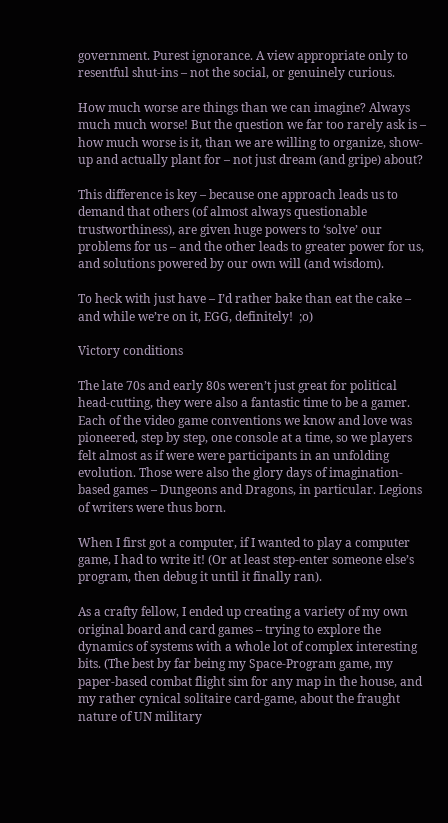government. Purest ignorance. A view appropriate only to resentful shut-ins – not the social, or genuinely curious.

How much worse are things than we can imagine? Always much much worse! But the question we far too rarely ask is – how much worse is it, than we are willing to organize, show-up and actually plant for – not just dream (and gripe) about?

This difference is key – because one approach leads us to demand that others (of almost always questionable trustworthiness), are given huge powers to ‘solve’ our problems for us – and the other leads to greater power for us, and solutions powered by our own will (and wisdom).

To heck with just have – I’d rather bake than eat the cake – and while we’re on it, EGG, definitely!  ;o)

Victory conditions

The late 70s and early 80s weren’t just great for political head-cutting, they were also a fantastic time to be a gamer. Each of the video game conventions we know and love was pioneered, step by step, one console at a time, so we players felt almost as if were were participants in an unfolding evolution. Those were also the glory days of imagination-based games – Dungeons and Dragons, in particular. Legions of writers were thus born.

When I first got a computer, if I wanted to play a computer game, I had to write it! (Or at least step-enter someone else’s program, then debug it until it finally ran).

As a crafty fellow, I ended up creating a variety of my own original board and card games – trying to explore the dynamics of systems with a whole lot of complex interesting bits. (The best by far being my Space-Program game, my paper-based combat flight sim for any map in the house, and my rather cynical solitaire card-game, about the fraught nature of UN military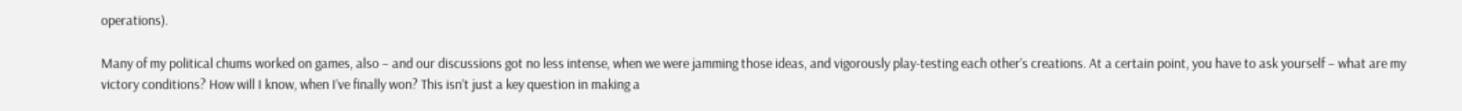operations).

Many of my political chums worked on games, also – and our discussions got no less intense, when we were jamming those ideas, and vigorously play-testing each other’s creations. At a certain point, you have to ask yourself – what are my victory conditions? How will I know, when I’ve finally won? This isn’t just a key question in making a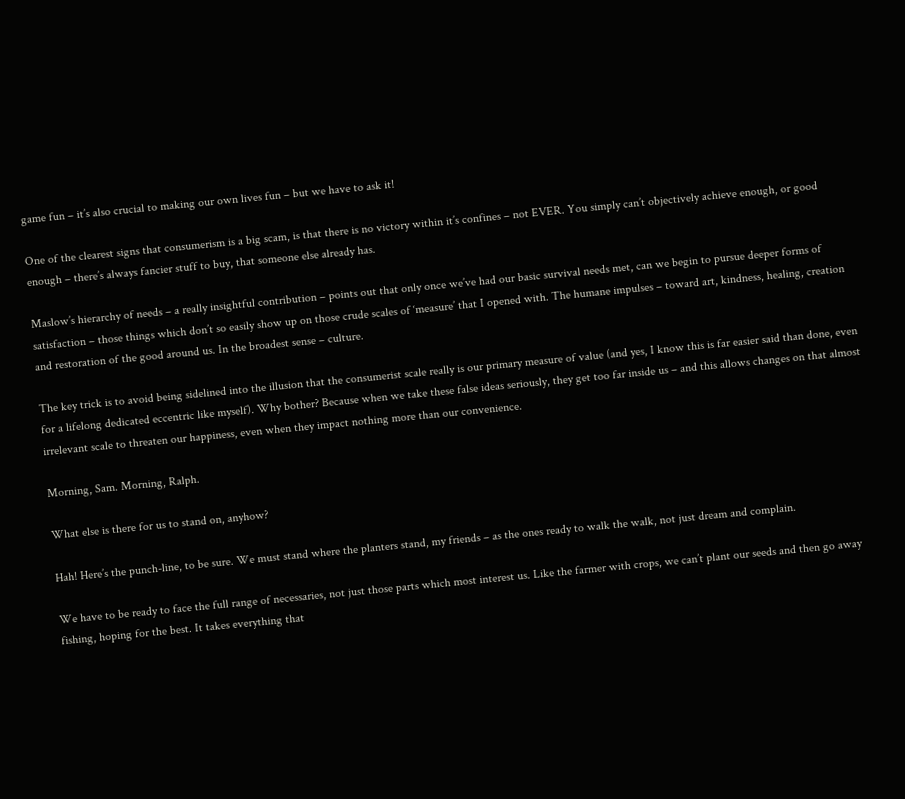game fun – it’s also crucial to making our own lives fun – but we have to ask it!

One of the clearest signs that consumerism is a big scam, is that there is no victory within it’s confines – not EVER. You simply can’t objectively achieve enough, or good enough – there’s always fancier stuff to buy, that someone else already has.

Maslow’s hierarchy of needs – a really insightful contribution – points out that only once we’ve had our basic survival needs met, can we begin to pursue deeper forms of satisfaction – those things which don’t so easily show up on those crude scales of ‘measure’ that I opened with. The humane impulses – toward art, kindness, healing, creation and restoration of the good around us. In the broadest sense – culture.

The key trick is to avoid being sidelined into the illusion that the consumerist scale really is our primary measure of value (and yes, I know this is far easier said than done, even for a lifelong dedicated eccentric like myself). Why bother? Because when we take these false ideas seriously, they get too far inside us – and this allows changes on that almost irrelevant scale to threaten our happiness, even when they impact nothing more than our convenience.

Morning, Sam. Morning, Ralph.

What else is there for us to stand on, anyhow?

Hah! Here’s the punch-line, to be sure. We must stand where the planters stand, my friends – as the ones ready to walk the walk, not just dream and complain.

We have to be ready to face the full range of necessaries, not just those parts which most interest us. Like the farmer with crops, we can’t plant our seeds and then go away fishing, hoping for the best. It takes everything that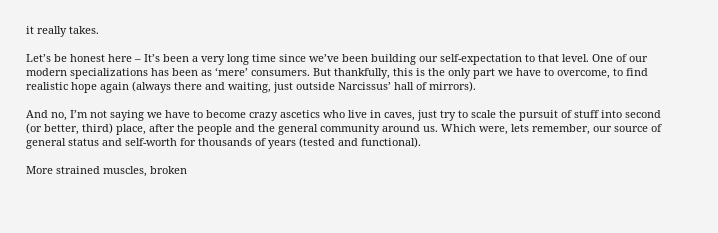it really takes.

Let’s be honest here – It’s been a very long time since we’ve been building our self-expectation to that level. One of our modern specializations has been as ‘mere’ consumers. But thankfully, this is the only part we have to overcome, to find realistic hope again (always there and waiting, just outside Narcissus’ hall of mirrors).

And no, I’m not saying we have to become crazy ascetics who live in caves, just try to scale the pursuit of stuff into second (or better, third) place, after the people and the general community around us. Which were, lets remember, our source of general status and self-worth for thousands of years (tested and functional).

More strained muscles, broken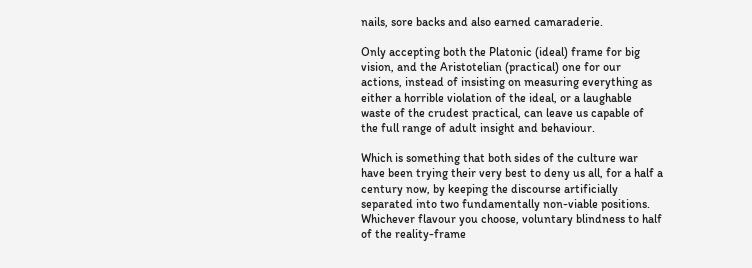nails, sore backs and also earned camaraderie.

Only accepting both the Platonic (ideal) frame for big vision, and the Aristotelian (practical) one for our actions, instead of insisting on measuring everything as either a horrible violation of the ideal, or a laughable waste of the crudest practical, can leave us capable of the full range of adult insight and behaviour.

Which is something that both sides of the culture war have been trying their very best to deny us all, for a half a century now, by keeping the discourse artificially separated into two fundamentally non-viable positions. Whichever flavour you choose, voluntary blindness to half of the reality-frame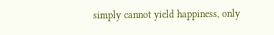simply cannot yield happiness, only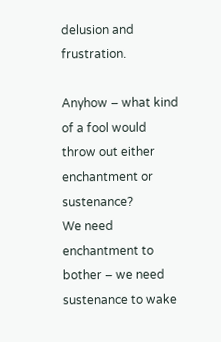delusion and frustration.

Anyhow – what kind of a fool would throw out either enchantment or sustenance?
We need enchantment to bother – we need sustenance to wake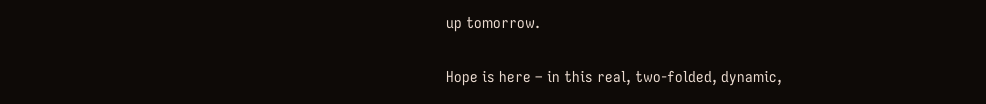up tomorrow.

Hope is here – in this real, two-folded, dynamic,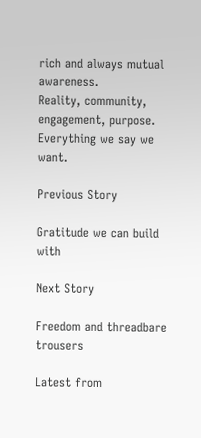rich and always mutual awareness.
Reality, community, engagement, purpose. Everything we say we want.

Previous Story

Gratitude we can build with

Next Story

Freedom and threadbare trousers

Latest from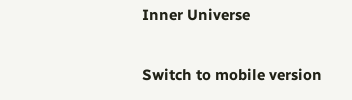Inner Universe

Switch to mobile version